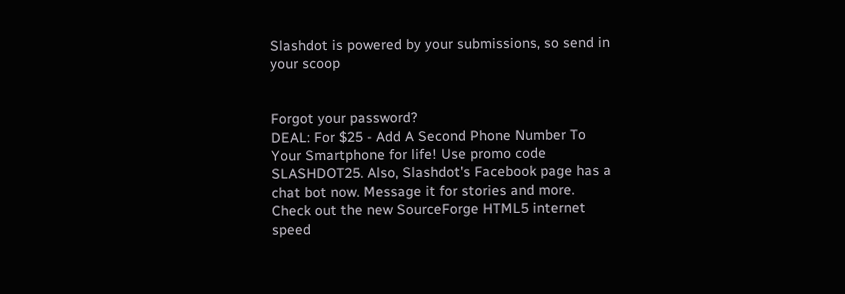Slashdot is powered by your submissions, so send in your scoop


Forgot your password?
DEAL: For $25 - Add A Second Phone Number To Your Smartphone for life! Use promo code SLASHDOT25. Also, Slashdot's Facebook page has a chat bot now. Message it for stories and more. Check out the new SourceForge HTML5 internet speed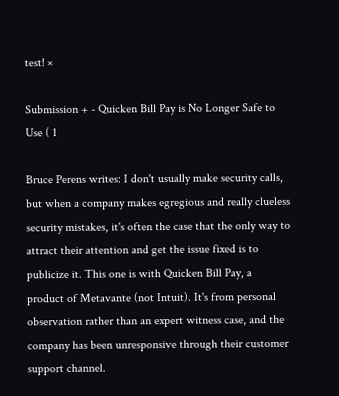test! ×

Submission + - Quicken Bill Pay is No Longer Safe to Use ( 1

Bruce Perens writes: I don't usually make security calls, but when a company makes egregious and really clueless security mistakes, it's often the case that the only way to attract their attention and get the issue fixed is to publicize it. This one is with Quicken Bill Pay, a product of Metavante (not Intuit). It's from personal observation rather than an expert witness case, and the company has been unresponsive through their customer support channel.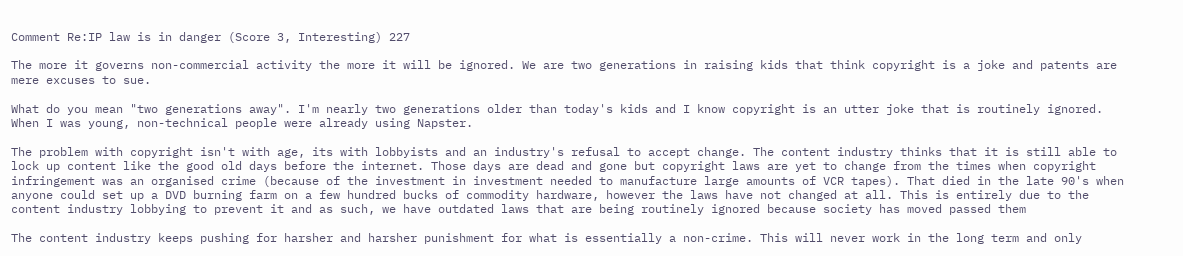Comment Re:IP law is in danger (Score 3, Interesting) 227

The more it governs non-commercial activity the more it will be ignored. We are two generations in raising kids that think copyright is a joke and patents are mere excuses to sue.

What do you mean "two generations away". I'm nearly two generations older than today's kids and I know copyright is an utter joke that is routinely ignored. When I was young, non-technical people were already using Napster.

The problem with copyright isn't with age, its with lobbyists and an industry's refusal to accept change. The content industry thinks that it is still able to lock up content like the good old days before the internet. Those days are dead and gone but copyright laws are yet to change from the times when copyright infringement was an organised crime (because of the investment in investment needed to manufacture large amounts of VCR tapes). That died in the late 90's when anyone could set up a DVD burning farm on a few hundred bucks of commodity hardware, however the laws have not changed at all. This is entirely due to the content industry lobbying to prevent it and as such, we have outdated laws that are being routinely ignored because society has moved passed them

The content industry keeps pushing for harsher and harsher punishment for what is essentially a non-crime. This will never work in the long term and only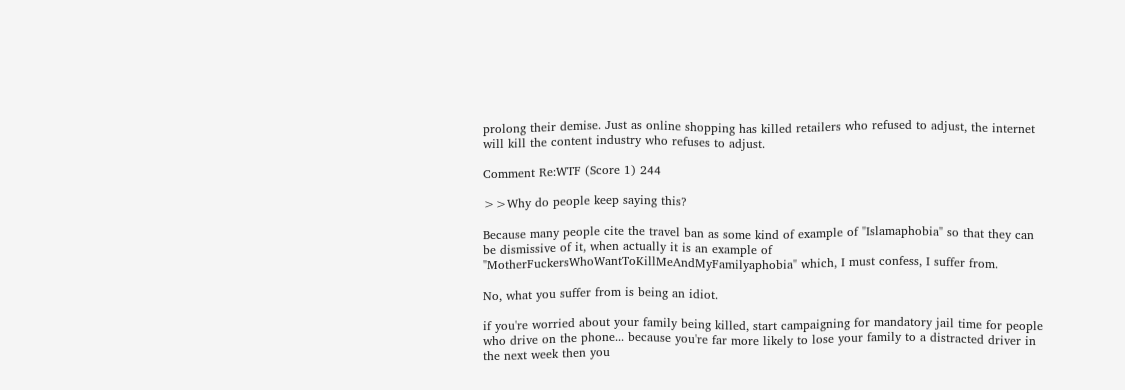prolong their demise. Just as online shopping has killed retailers who refused to adjust, the internet will kill the content industry who refuses to adjust.

Comment Re:WTF (Score 1) 244

>>Why do people keep saying this?

Because many people cite the travel ban as some kind of example of "Islamaphobia" so that they can be dismissive of it, when actually it is an example of "MotherFuckersWhoWantToKillMeAndMyFamilyaphobia" which, I must confess, I suffer from.

No, what you suffer from is being an idiot.

if you're worried about your family being killed, start campaigning for mandatory jail time for people who drive on the phone... because you're far more likely to lose your family to a distracted driver in the next week then you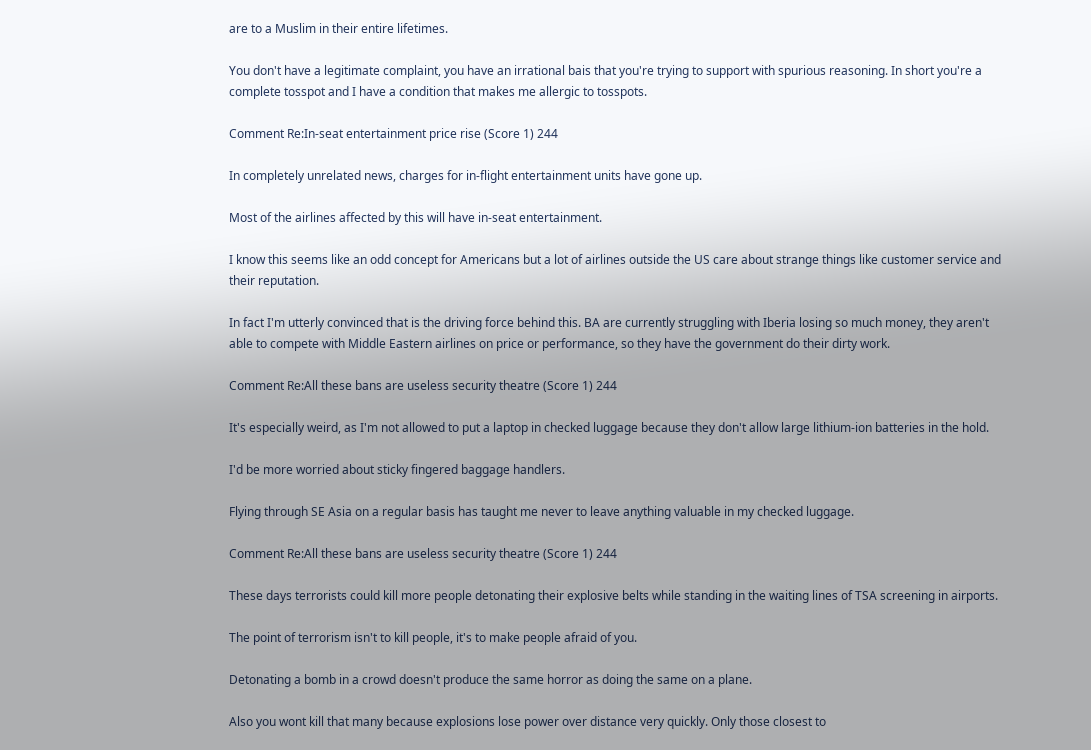are to a Muslim in their entire lifetimes.

You don't have a legitimate complaint, you have an irrational bais that you're trying to support with spurious reasoning. In short you're a complete tosspot and I have a condition that makes me allergic to tosspots.

Comment Re:In-seat entertainment price rise (Score 1) 244

In completely unrelated news, charges for in-flight entertainment units have gone up.

Most of the airlines affected by this will have in-seat entertainment.

I know this seems like an odd concept for Americans but a lot of airlines outside the US care about strange things like customer service and their reputation.

In fact I'm utterly convinced that is the driving force behind this. BA are currently struggling with Iberia losing so much money, they aren't able to compete with Middle Eastern airlines on price or performance, so they have the government do their dirty work.

Comment Re:All these bans are useless security theatre (Score 1) 244

It's especially weird, as I'm not allowed to put a laptop in checked luggage because they don't allow large lithium-ion batteries in the hold.

I'd be more worried about sticky fingered baggage handlers.

Flying through SE Asia on a regular basis has taught me never to leave anything valuable in my checked luggage.

Comment Re:All these bans are useless security theatre (Score 1) 244

These days terrorists could kill more people detonating their explosive belts while standing in the waiting lines of TSA screening in airports.

The point of terrorism isn't to kill people, it's to make people afraid of you.

Detonating a bomb in a crowd doesn't produce the same horror as doing the same on a plane.

Also you wont kill that many because explosions lose power over distance very quickly. Only those closest to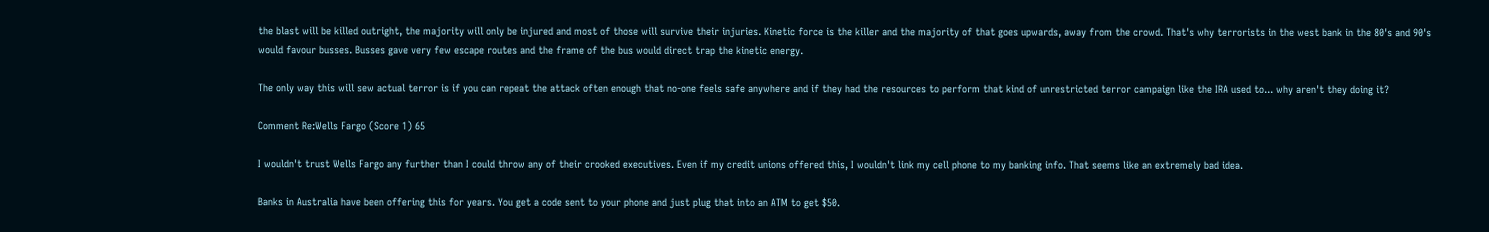the blast will be killed outright, the majority will only be injured and most of those will survive their injuries. Kinetic force is the killer and the majority of that goes upwards, away from the crowd. That's why terrorists in the west bank in the 80's and 90's would favour busses. Busses gave very few escape routes and the frame of the bus would direct trap the kinetic energy.

The only way this will sew actual terror is if you can repeat the attack often enough that no-one feels safe anywhere and if they had the resources to perform that kind of unrestricted terror campaign like the IRA used to... why aren't they doing it?

Comment Re:Wells Fargo (Score 1) 65

I wouldn't trust Wells Fargo any further than I could throw any of their crooked executives. Even if my credit unions offered this, I wouldn't link my cell phone to my banking info. That seems like an extremely bad idea.

Banks in Australia have been offering this for years. You get a code sent to your phone and just plug that into an ATM to get $50.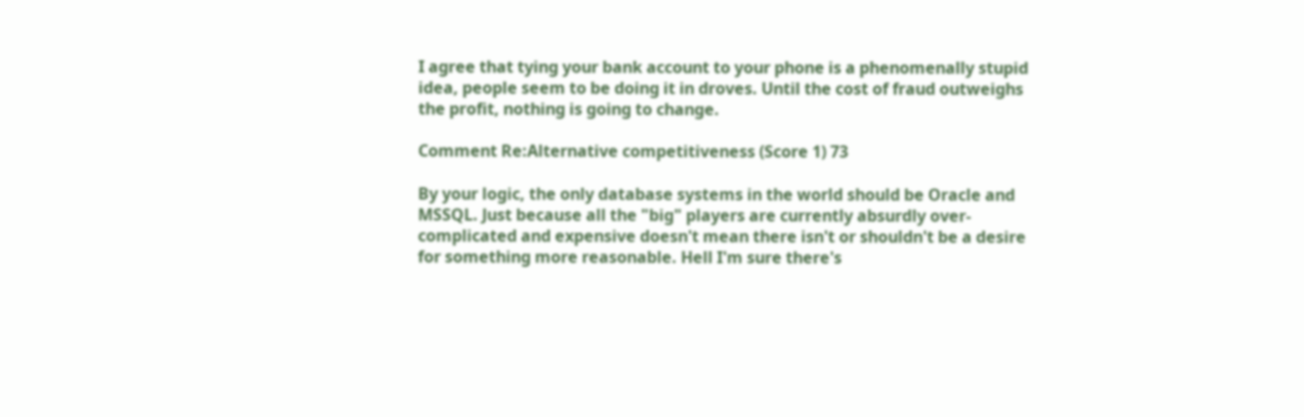I agree that tying your bank account to your phone is a phenomenally stupid idea, people seem to be doing it in droves. Until the cost of fraud outweighs the profit, nothing is going to change.

Comment Re:Alternative competitiveness (Score 1) 73

By your logic, the only database systems in the world should be Oracle and MSSQL. Just because all the "big" players are currently absurdly over-complicated and expensive doesn't mean there isn't or shouldn't be a desire for something more reasonable. Hell I'm sure there's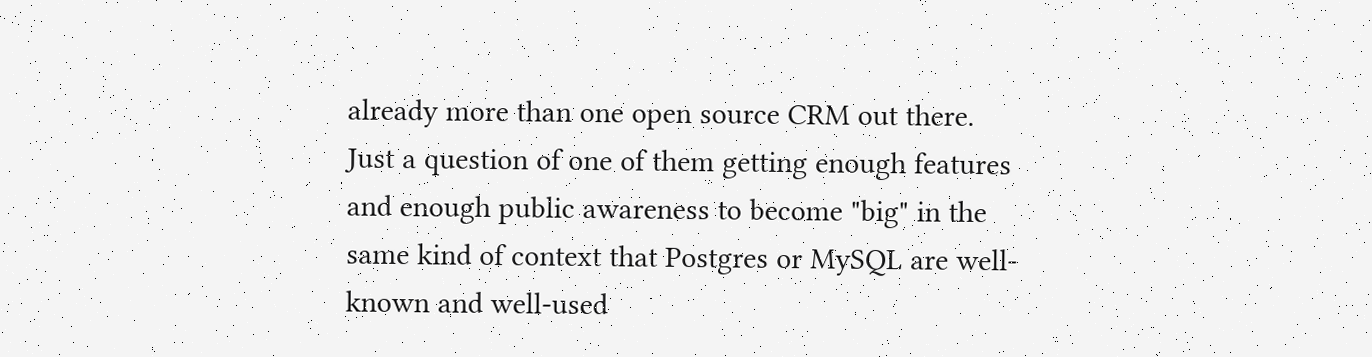already more than one open source CRM out there. Just a question of one of them getting enough features and enough public awareness to become "big" in the same kind of context that Postgres or MySQL are well-known and well-used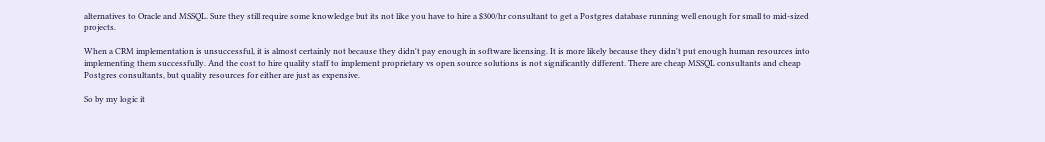alternatives to Oracle and MSSQL. Sure they still require some knowledge but its not like you have to hire a $300/hr consultant to get a Postgres database running well enough for small to mid-sized projects.

When a CRM implementation is unsuccessful, it is almost certainly not because they didn't pay enough in software licensing. It is more likely because they didn't put enough human resources into implementing them successfully. And the cost to hire quality staff to implement proprietary vs open source solutions is not significantly different. There are cheap MSSQL consultants and cheap Postgres consultants, but quality resources for either are just as expensive.

So by my logic it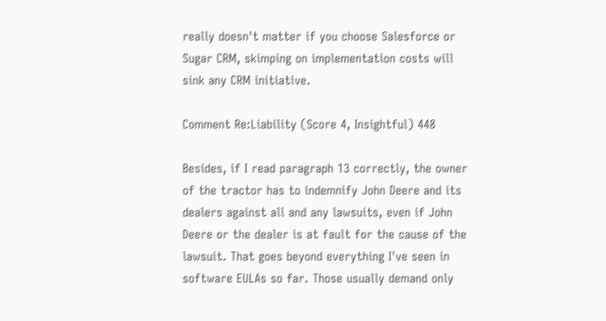really doesn't matter if you choose Salesforce or Sugar CRM, skimping on implementation costs will sink any CRM initiative.

Comment Re:Liability (Score 4, Insightful) 448

Besides, if I read paragraph 13 correctly, the owner of the tractor has to indemnify John Deere and its dealers against all and any lawsuits, even if John Deere or the dealer is at fault for the cause of the lawsuit. That goes beyond everything I've seen in software EULAs so far. Those usually demand only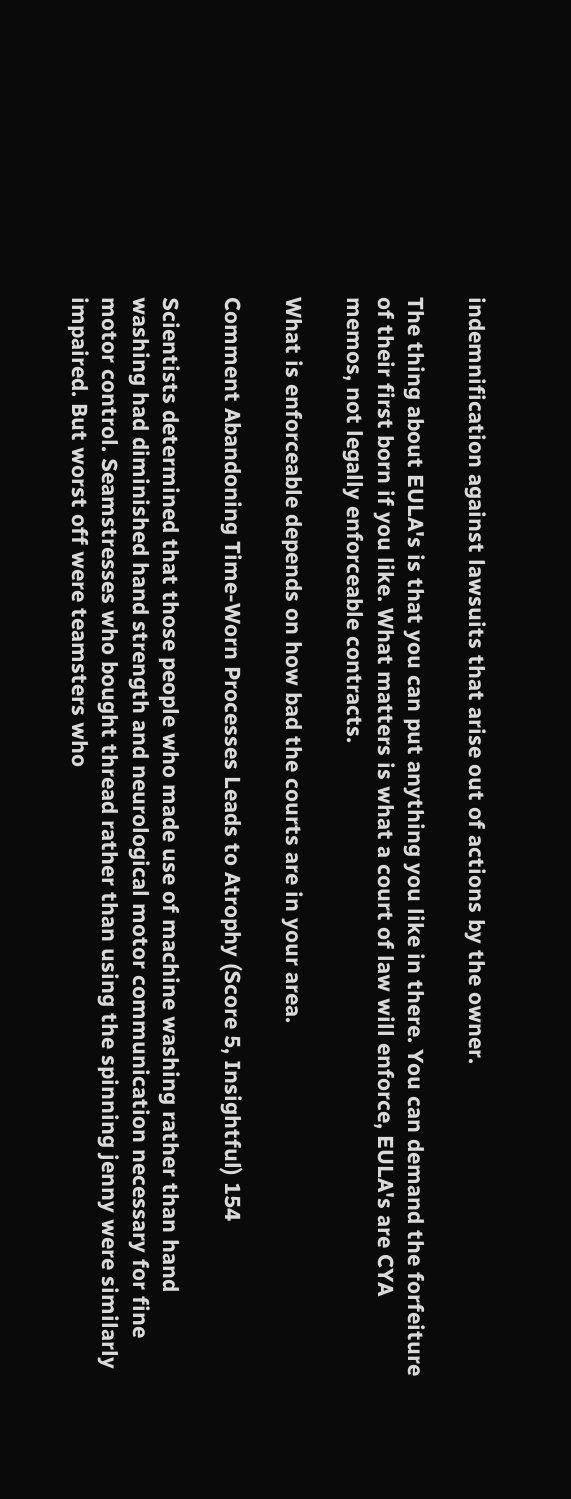indemnification against lawsuits that arise out of actions by the owner.

The thing about EULA's is that you can put anything you like in there. You can demand the forfeiture of their first born if you like. What matters is what a court of law will enforce, EULA's are CYA memos, not legally enforceable contracts.

What is enforceable depends on how bad the courts are in your area.

Comment Abandoning Time-Worn Processes Leads to Atrophy (Score 5, Insightful) 154

Scientists determined that those people who made use of machine washing rather than hand washing had diminished hand strength and neurological motor communication necessary for fine motor control. Seamstresses who bought thread rather than using the spinning jenny were similarly impaired. But worst off were teamsters who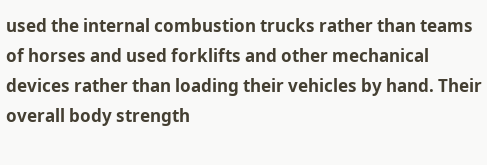used the internal combustion trucks rather than teams of horses and used forklifts and other mechanical devices rather than loading their vehicles by hand. Their overall body strength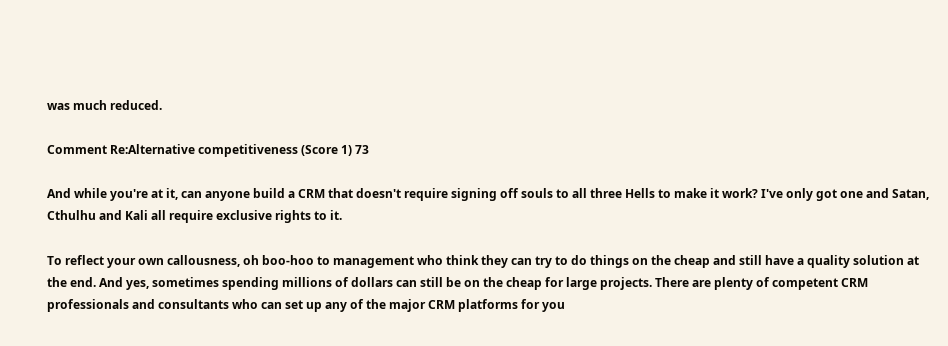was much reduced.

Comment Re:Alternative competitiveness (Score 1) 73

And while you're at it, can anyone build a CRM that doesn't require signing off souls to all three Hells to make it work? I've only got one and Satan, Cthulhu and Kali all require exclusive rights to it.

To reflect your own callousness, oh boo-hoo to management who think they can try to do things on the cheap and still have a quality solution at the end. And yes, sometimes spending millions of dollars can still be on the cheap for large projects. There are plenty of competent CRM professionals and consultants who can set up any of the major CRM platforms for you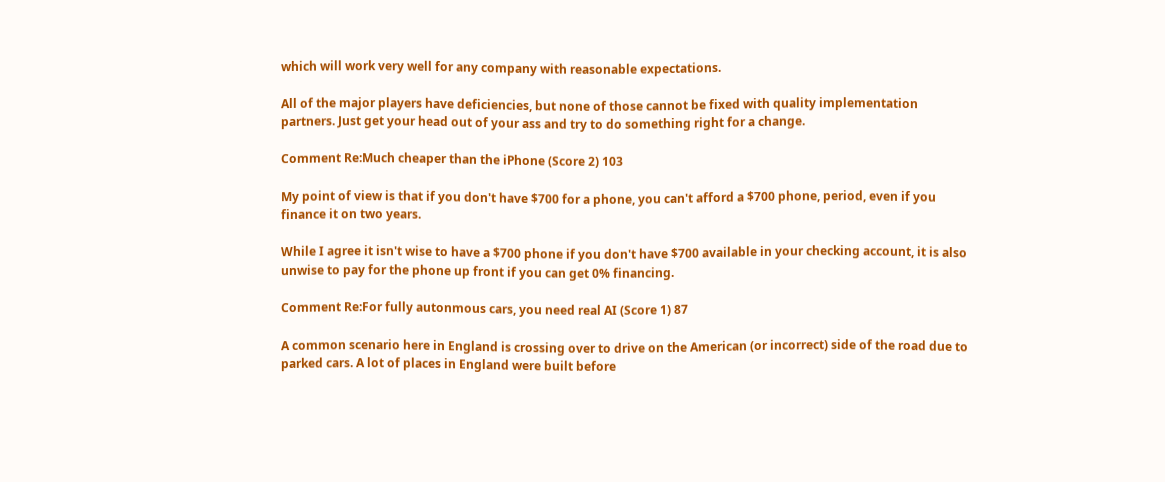which will work very well for any company with reasonable expectations.

All of the major players have deficiencies, but none of those cannot be fixed with quality implementation partners. Just get your head out of your ass and try to do something right for a change.

Comment Re:Much cheaper than the iPhone (Score 2) 103

My point of view is that if you don't have $700 for a phone, you can't afford a $700 phone, period, even if you finance it on two years.

While I agree it isn't wise to have a $700 phone if you don't have $700 available in your checking account, it is also unwise to pay for the phone up front if you can get 0% financing.

Comment Re:For fully autonmous cars, you need real AI (Score 1) 87

A common scenario here in England is crossing over to drive on the American (or incorrect) side of the road due to parked cars. A lot of places in England were built before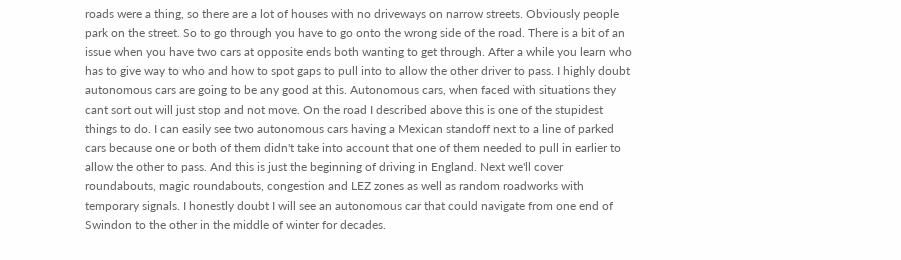roads were a thing, so there are a lot of houses with no driveways on narrow streets. Obviously people park on the street. So to go through you have to go onto the wrong side of the road. There is a bit of an issue when you have two cars at opposite ends both wanting to get through. After a while you learn who has to give way to who and how to spot gaps to pull into to allow the other driver to pass. I highly doubt autonomous cars are going to be any good at this. Autonomous cars, when faced with situations they cant sort out will just stop and not move. On the road I described above this is one of the stupidest things to do. I can easily see two autonomous cars having a Mexican standoff next to a line of parked cars because one or both of them didn't take into account that one of them needed to pull in earlier to allow the other to pass. And this is just the beginning of driving in England. Next we'll cover roundabouts, magic roundabouts, congestion and LEZ zones as well as random roadworks with temporary signals. I honestly doubt I will see an autonomous car that could navigate from one end of Swindon to the other in the middle of winter for decades.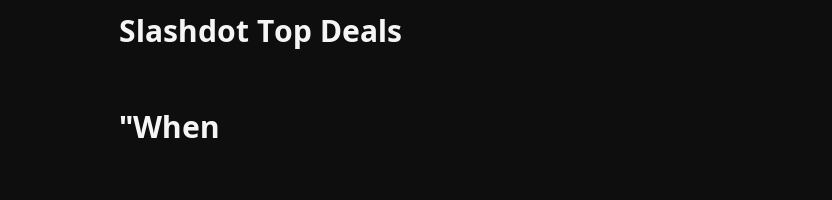Slashdot Top Deals

"When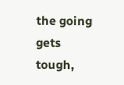the going gets tough,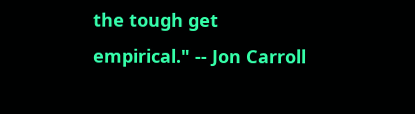the tough get empirical." -- Jon Carroll